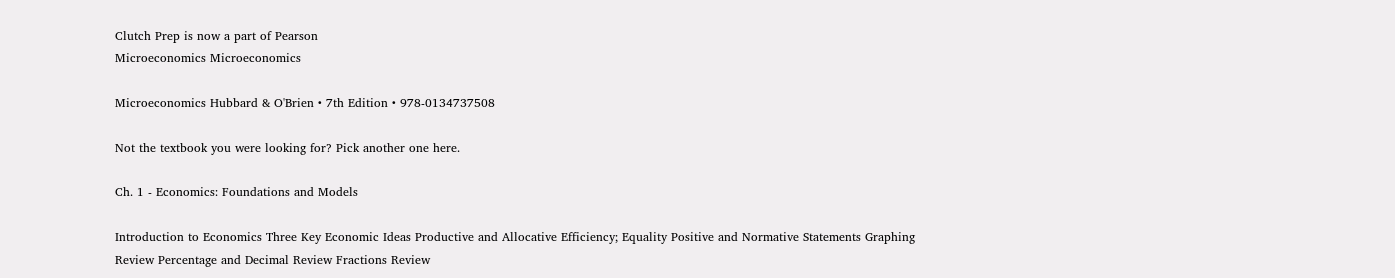Clutch Prep is now a part of Pearson
Microeconomics Microeconomics

Microeconomics Hubbard & O'Brien • 7th Edition • 978-0134737508

Not the textbook you were looking for? Pick another one here.

Ch. 1 - Economics: Foundations and Models

Introduction to Economics Three Key Economic Ideas Productive and Allocative Efficiency; Equality Positive and Normative Statements Graphing Review Percentage and Decimal Review Fractions Review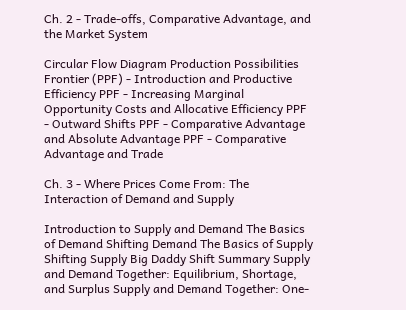Ch. 2 - Trade-offs, Comparative Advantage, and the Market System

Circular Flow Diagram Production Possibilities Frontier (PPF) - Introduction and Productive Efficiency PPF - Increasing Marginal Opportunity Costs and Allocative Efficiency PPF - Outward Shifts PPF - Comparative Advantage and Absolute Advantage PPF - Comparative Advantage and Trade

Ch. 3 - Where Prices Come From: The Interaction of Demand and Supply

Introduction to Supply and Demand The Basics of Demand Shifting Demand The Basics of Supply Shifting Supply Big Daddy Shift Summary Supply and Demand Together: Equilibrium, Shortage, and Surplus Supply and Demand Together: One-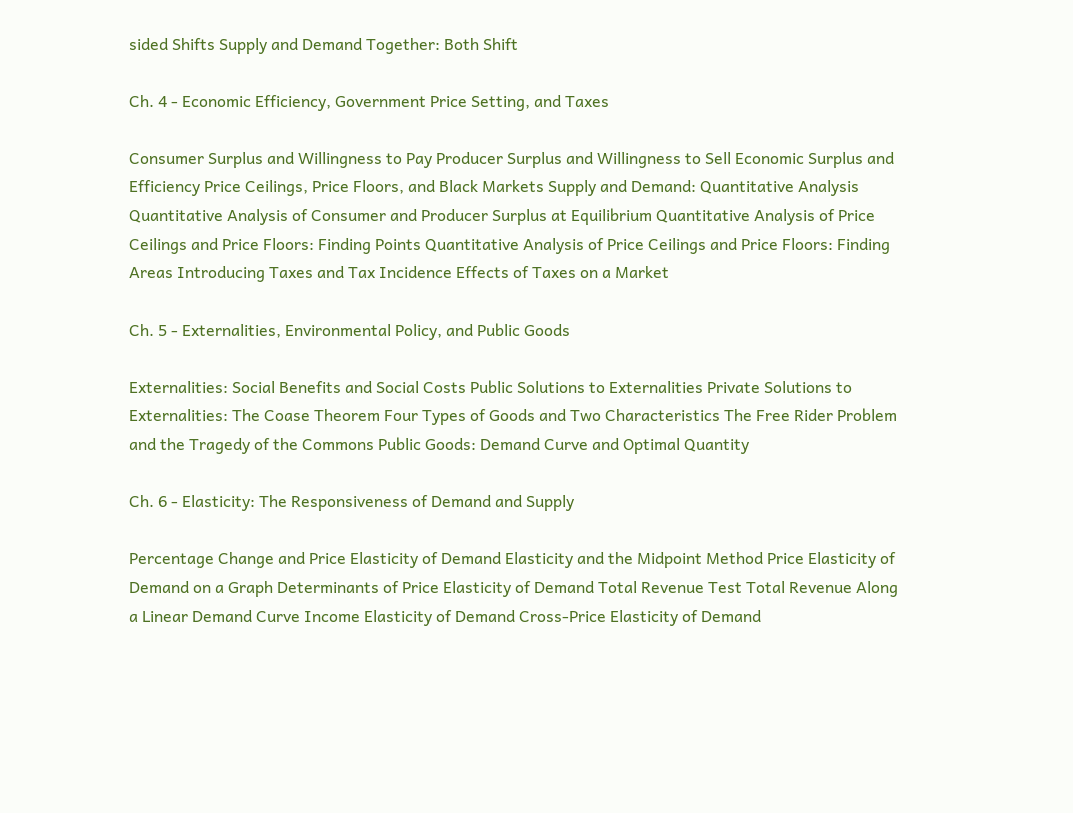sided Shifts Supply and Demand Together: Both Shift

Ch. 4 - Economic Efficiency, Government Price Setting, and Taxes

Consumer Surplus and Willingness to Pay Producer Surplus and Willingness to Sell Economic Surplus and Efficiency Price Ceilings, Price Floors, and Black Markets Supply and Demand: Quantitative Analysis Quantitative Analysis of Consumer and Producer Surplus at Equilibrium Quantitative Analysis of Price Ceilings and Price Floors: Finding Points Quantitative Analysis of Price Ceilings and Price Floors: Finding Areas Introducing Taxes and Tax Incidence Effects of Taxes on a Market

Ch. 5 - Externalities, Environmental Policy, and Public Goods

Externalities: Social Benefits and Social Costs Public Solutions to Externalities Private Solutions to Externalities: The Coase Theorem Four Types of Goods and Two Characteristics The Free Rider Problem and the Tragedy of the Commons Public Goods: Demand Curve and Optimal Quantity

Ch. 6 - Elasticity: The Responsiveness of Demand and Supply

Percentage Change and Price Elasticity of Demand Elasticity and the Midpoint Method Price Elasticity of Demand on a Graph Determinants of Price Elasticity of Demand Total Revenue Test Total Revenue Along a Linear Demand Curve Income Elasticity of Demand Cross-Price Elasticity of Demand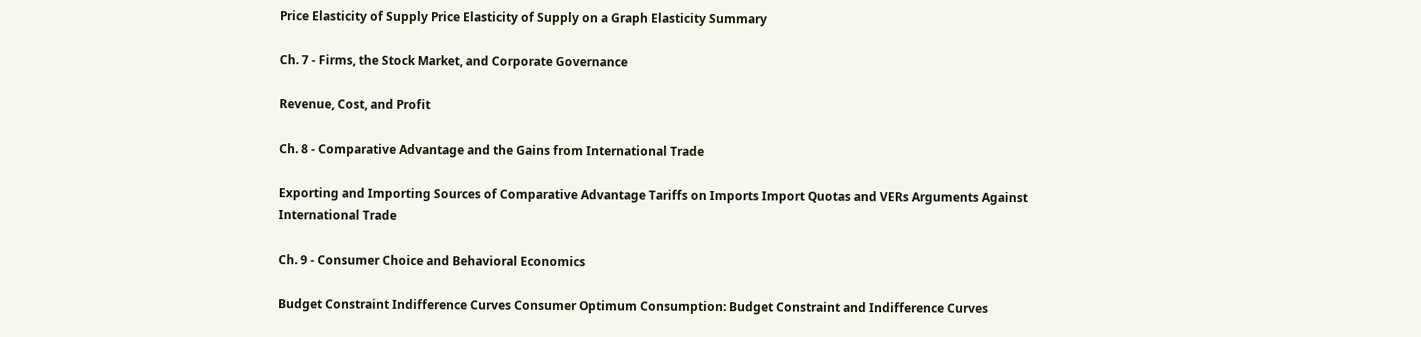Price Elasticity of Supply Price Elasticity of Supply on a Graph Elasticity Summary

Ch. 7 - Firms, the Stock Market, and Corporate Governance

Revenue, Cost, and Profit

Ch. 8 - Comparative Advantage and the Gains from International Trade

Exporting and Importing Sources of Comparative Advantage Tariffs on Imports Import Quotas and VERs Arguments Against International Trade

Ch. 9 - Consumer Choice and Behavioral Economics

Budget Constraint Indifference Curves Consumer Optimum Consumption: Budget Constraint and Indifference Curves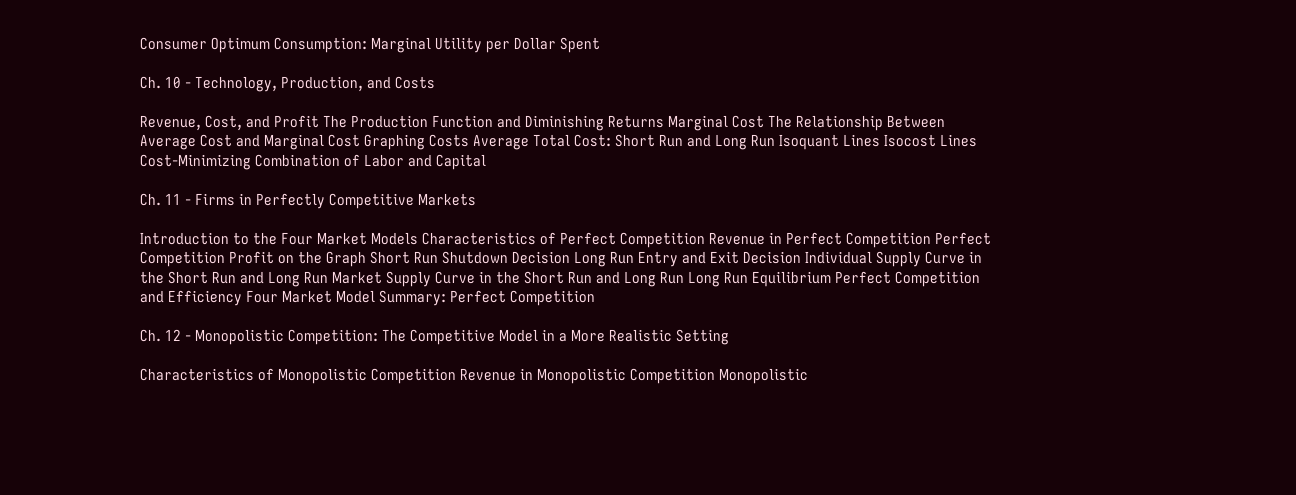Consumer Optimum Consumption: Marginal Utility per Dollar Spent

Ch. 10 - Technology, Production, and Costs

Revenue, Cost, and Profit The Production Function and Diminishing Returns Marginal Cost The Relationship Between Average Cost and Marginal Cost Graphing Costs Average Total Cost: Short Run and Long Run Isoquant Lines Isocost Lines Cost-Minimizing Combination of Labor and Capital

Ch. 11 - Firms in Perfectly Competitive Markets

Introduction to the Four Market Models Characteristics of Perfect Competition Revenue in Perfect Competition Perfect Competition Profit on the Graph Short Run Shutdown Decision Long Run Entry and Exit Decision Individual Supply Curve in the Short Run and Long Run Market Supply Curve in the Short Run and Long Run Long Run Equilibrium Perfect Competition and Efficiency Four Market Model Summary: Perfect Competition

Ch. 12 - Monopolistic Competition: The Competitive Model in a More Realistic Setting

Characteristics of Monopolistic Competition Revenue in Monopolistic Competition Monopolistic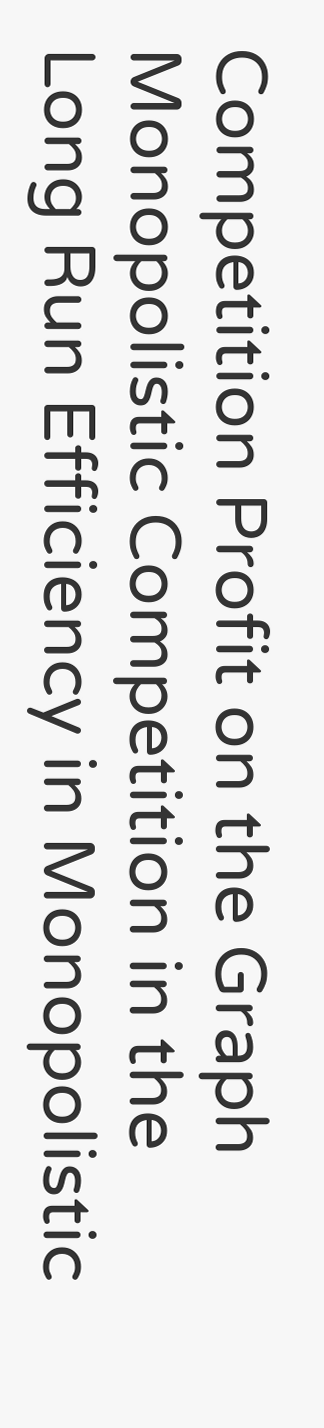Competition Profit on the Graph Monopolistic Competition in the Long Run Efficiency in Monopolistic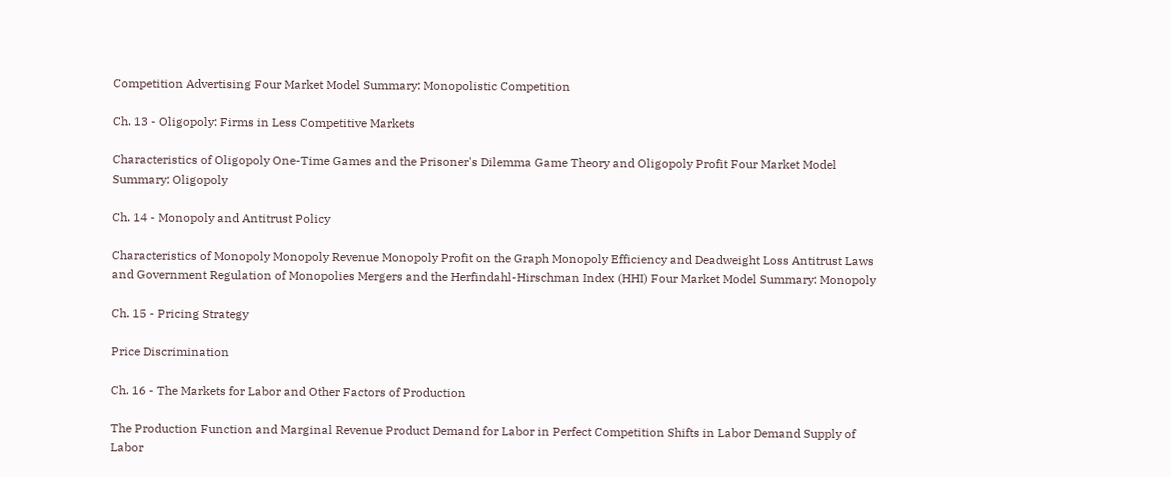Competition Advertising Four Market Model Summary: Monopolistic Competition

Ch. 13 - Oligopoly: Firms in Less Competitive Markets

Characteristics of Oligopoly One-Time Games and the Prisoner's Dilemma Game Theory and Oligopoly Profit Four Market Model Summary: Oligopoly

Ch. 14 - Monopoly and Antitrust Policy

Characteristics of Monopoly Monopoly Revenue Monopoly Profit on the Graph Monopoly Efficiency and Deadweight Loss Antitrust Laws and Government Regulation of Monopolies Mergers and the Herfindahl-Hirschman Index (HHI) Four Market Model Summary: Monopoly

Ch. 15 - Pricing Strategy

Price Discrimination

Ch. 16 - The Markets for Labor and Other Factors of Production

The Production Function and Marginal Revenue Product Demand for Labor in Perfect Competition Shifts in Labor Demand Supply of Labor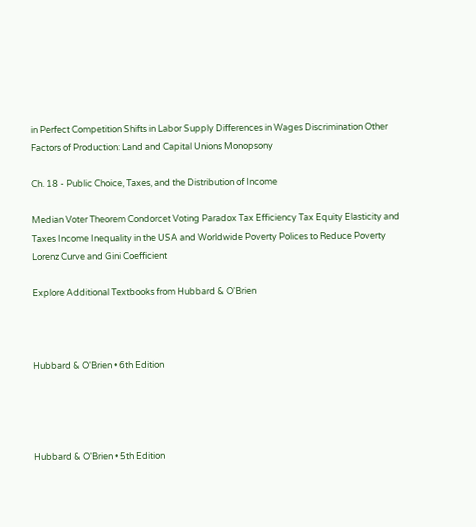in Perfect Competition Shifts in Labor Supply Differences in Wages Discrimination Other Factors of Production: Land and Capital Unions Monopsony

Ch. 18 - Public Choice, Taxes, and the Distribution of Income

Median Voter Theorem Condorcet Voting Paradox Tax Efficiency Tax Equity Elasticity and Taxes Income Inequality in the USA and Worldwide Poverty Polices to Reduce Poverty Lorenz Curve and Gini Coefficient

Explore Additional Textbooks from Hubbard & O'Brien



Hubbard & O'Brien • 6th Edition




Hubbard & O'Brien • 5th Edition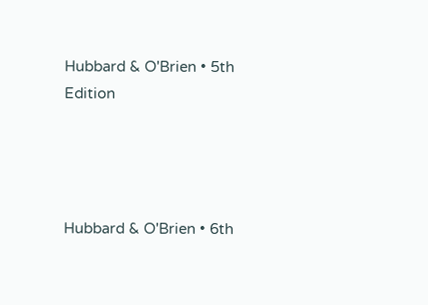Hubbard & O'Brien • 5th Edition




Hubbard & O'Brien • 6th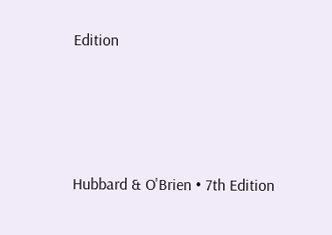Edition




Hubbard & O'Brien • 7th Edition